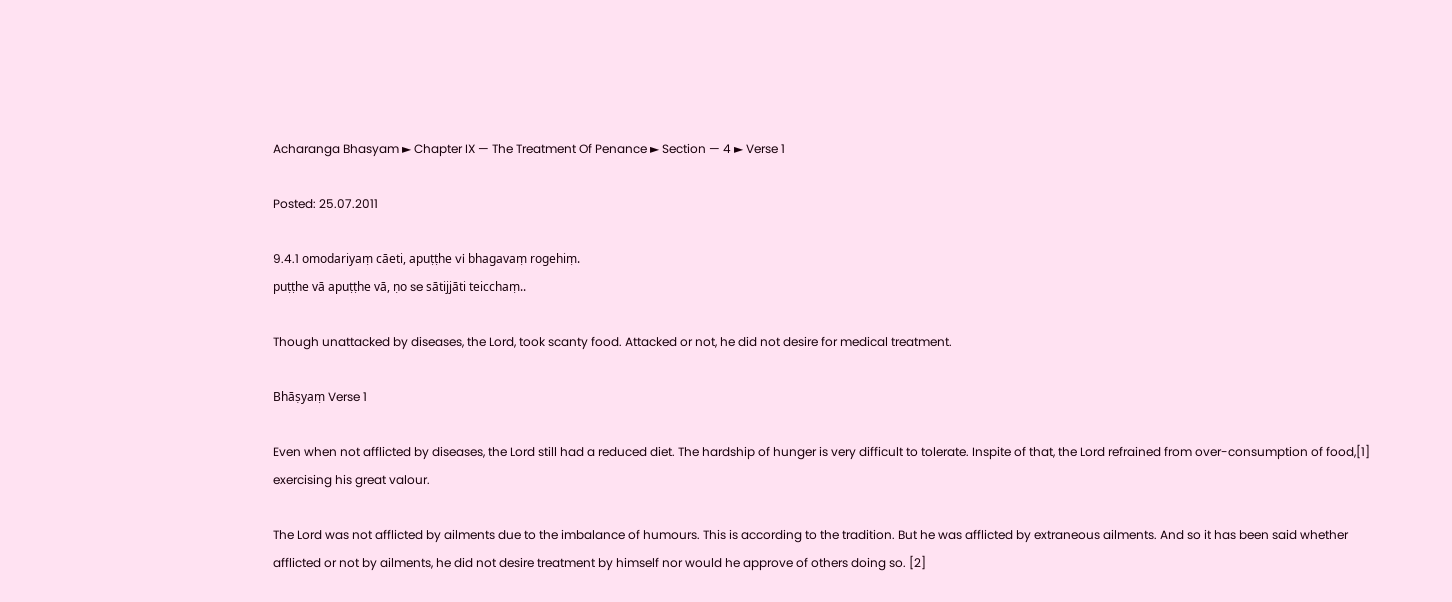Acharanga Bhasyam ► Chapter IX — The Treatment Of Penance ► Section — 4 ► Verse 1

Posted: 25.07.2011

9.4.1 omodariyaṃ cāeti, apuṭṭhe vi bhagavaṃ rogehiṃ.
puṭṭhe vā apuṭṭhe vā, ṇo se sātijjāti teicchaṃ..

Though unattacked by diseases, the Lord, took scanty food. Attacked or not, he did not desire for medical treatment.

Bhāṣyaṃ Verse 1

Even when not afflicted by diseases, the Lord still had a reduced diet. The hardship of hunger is very difficult to tolerate. Inspite of that, the Lord refrained from over-consumption of food,[1] exercising his great valour.

The Lord was not afflicted by ailments due to the imbalance of humours. This is according to the tradition. But he was afflicted by extraneous ailments. And so it has been said whether afflicted or not by ailments, he did not desire treatment by himself nor would he approve of others doing so. [2]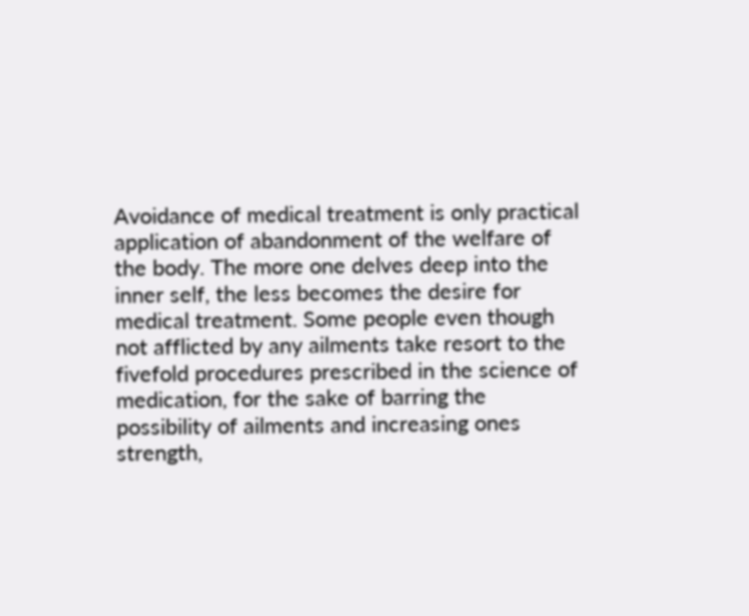Avoidance of medical treatment is only practical application of abandonment of the welfare of the body. The more one delves deep into the inner self, the less becomes the desire for medical treatment. Some people even though not afflicted by any ailments take resort to the fivefold procedures prescribed in the science of medication, for the sake of barring the possibility of ailments and increasing ones strength,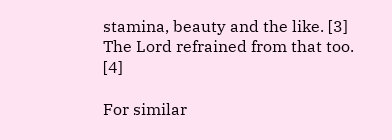stamina, beauty and the like. [3]  The Lord refrained from that too. [4]

For similar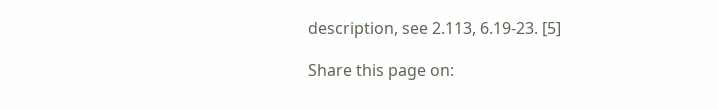description, see 2.113, 6.19-23. [5]

Share this page on: